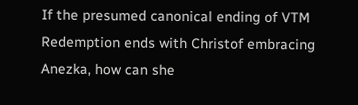If the presumed canonical ending of VTM Redemption ends with Christof embracing Anezka, how can she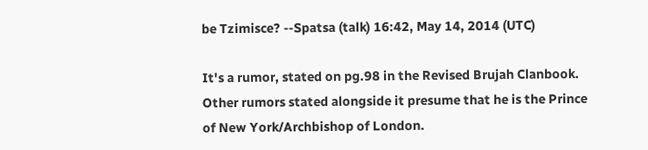be Tzimisce? --Spatsa (talk) 16:42, May 14, 2014 (UTC)

It's a rumor, stated on pg.98 in the Revised Brujah Clanbook. Other rumors stated alongside it presume that he is the Prince of New York/Archbishop of London.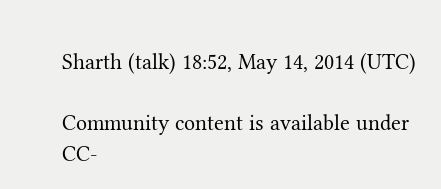Sharth (talk) 18:52, May 14, 2014 (UTC)

Community content is available under CC-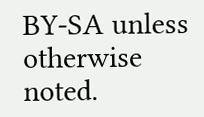BY-SA unless otherwise noted.